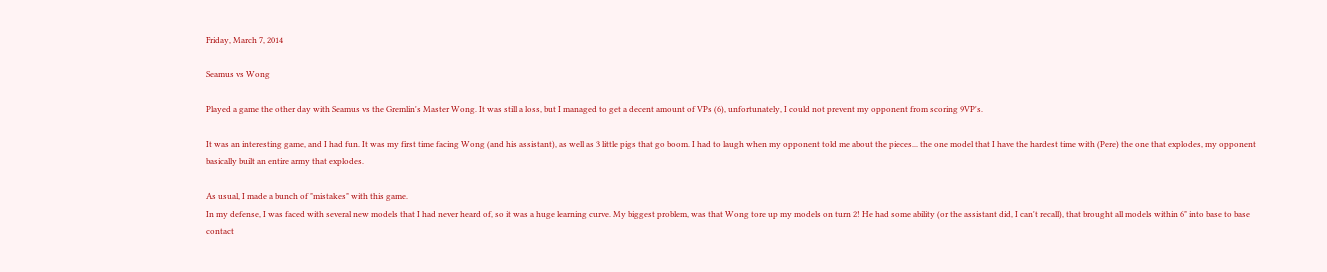Friday, March 7, 2014

Seamus vs Wong

Played a game the other day with Seamus vs the Gremlin's Master Wong. It was still a loss, but I managed to get a decent amount of VPs (6), unfortunately, I could not prevent my opponent from scoring 9VP's.

It was an interesting game, and I had fun. It was my first time facing Wong (and his assistant), as well as 3 little pigs that go boom. I had to laugh when my opponent told me about the pieces... the one model that I have the hardest time with (Pere) the one that explodes, my opponent basically built an entire army that explodes.

As usual, I made a bunch of "mistakes" with this game.
In my defense, I was faced with several new models that I had never heard of, so it was a huge learning curve. My biggest problem, was that Wong tore up my models on turn 2! He had some ability (or the assistant did, I can't recall), that brought all models within 6" into base to base contact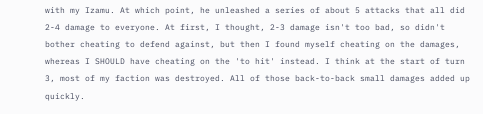with my Izamu. At which point, he unleashed a series of about 5 attacks that all did 2-4 damage to everyone. At first, I thought, 2-3 damage isn't too bad, so didn't bother cheating to defend against, but then I found myself cheating on the damages, whereas I SHOULD have cheating on the 'to hit' instead. I think at the start of turn 3, most of my faction was destroyed. All of those back-to-back small damages added up quickly.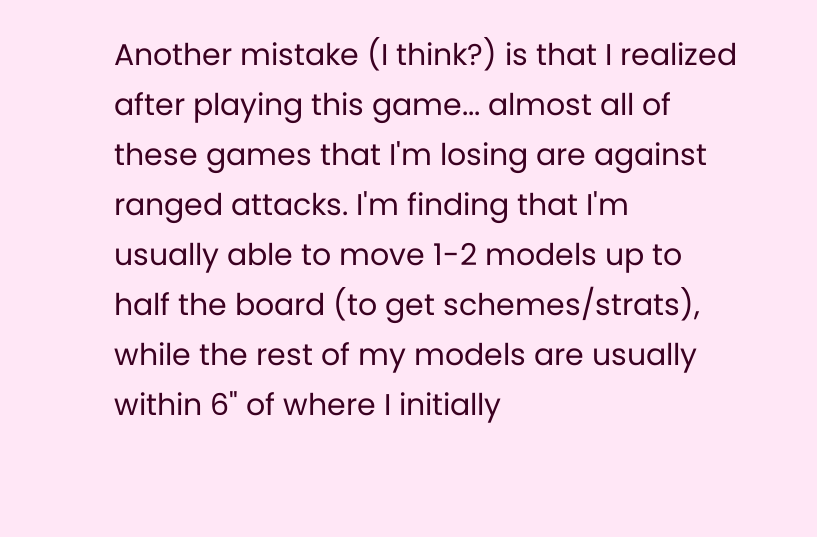Another mistake (I think?) is that I realized after playing this game... almost all of these games that I'm losing are against ranged attacks. I'm finding that I'm usually able to move 1-2 models up to half the board (to get schemes/strats), while the rest of my models are usually within 6" of where I initially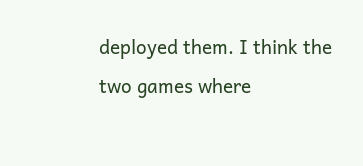deployed them. I think the two games where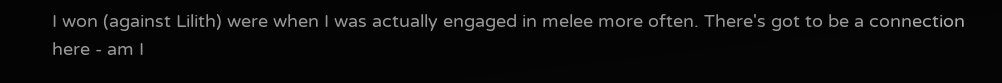I won (against Lilith) were when I was actually engaged in melee more often. There's got to be a connection here - am I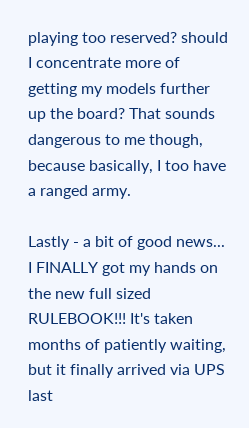playing too reserved? should I concentrate more of getting my models further up the board? That sounds dangerous to me though, because basically, I too have a ranged army.

Lastly - a bit of good news... I FINALLY got my hands on the new full sized RULEBOOK!!! It's taken months of patiently waiting, but it finally arrived via UPS last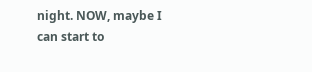night. NOW, maybe I can start to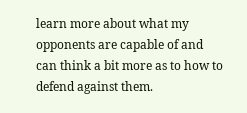learn more about what my opponents are capable of and can think a bit more as to how to defend against them.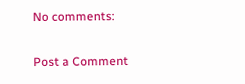No comments:

Post a Comment